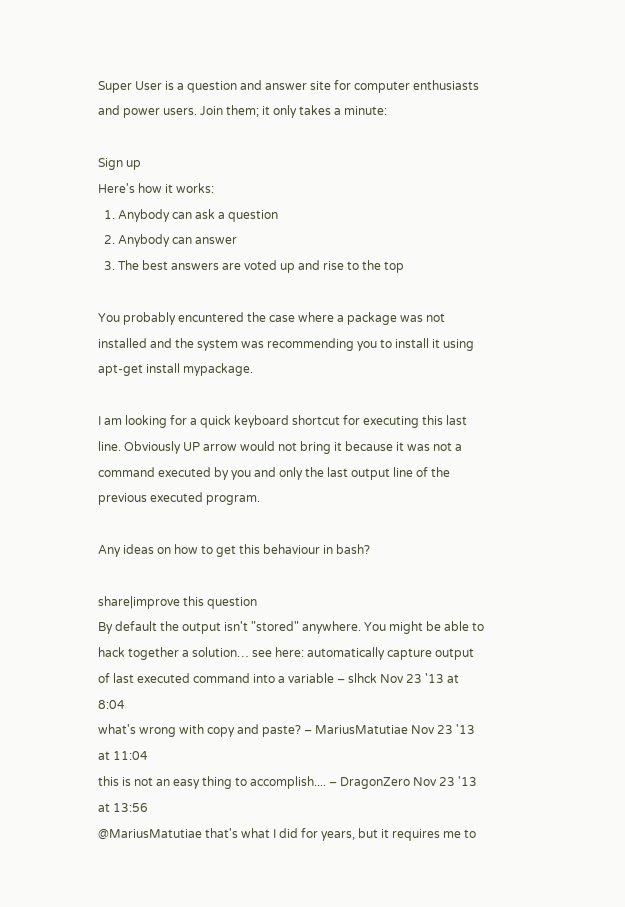Super User is a question and answer site for computer enthusiasts and power users. Join them; it only takes a minute:

Sign up
Here's how it works:
  1. Anybody can ask a question
  2. Anybody can answer
  3. The best answers are voted up and rise to the top

You probably encuntered the case where a package was not installed and the system was recommending you to install it using apt-get install mypackage.

I am looking for a quick keyboard shortcut for executing this last line. Obviously UP arrow would not bring it because it was not a command executed by you and only the last output line of the previous executed program.

Any ideas on how to get this behaviour in bash?

share|improve this question
By default the output isn't "stored" anywhere. You might be able to hack together a solution… see here: automatically capture output of last executed command into a variable – slhck Nov 23 '13 at 8:04
what's wrong with copy and paste? – MariusMatutiae Nov 23 '13 at 11:04
this is not an easy thing to accomplish.... – DragonZero Nov 23 '13 at 13:56
@MariusMatutiae that's what I did for years, but it requires me to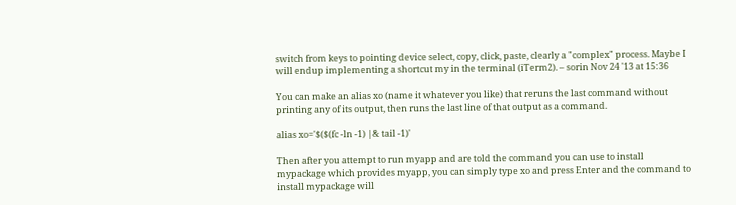switch from keys to pointing device select, copy, click, paste, clearly a "complex" process. Maybe I will endup implementing a shortcut my in the terminal (iTerm2). – sorin Nov 24 '13 at 15:36

You can make an alias xo (name it whatever you like) that reruns the last command without printing any of its output, then runs the last line of that output as a command.

alias xo='$($(fc -ln -1) |& tail -1)'

Then after you attempt to run myapp and are told the command you can use to install mypackage which provides myapp, you can simply type xo and press Enter and the command to install mypackage will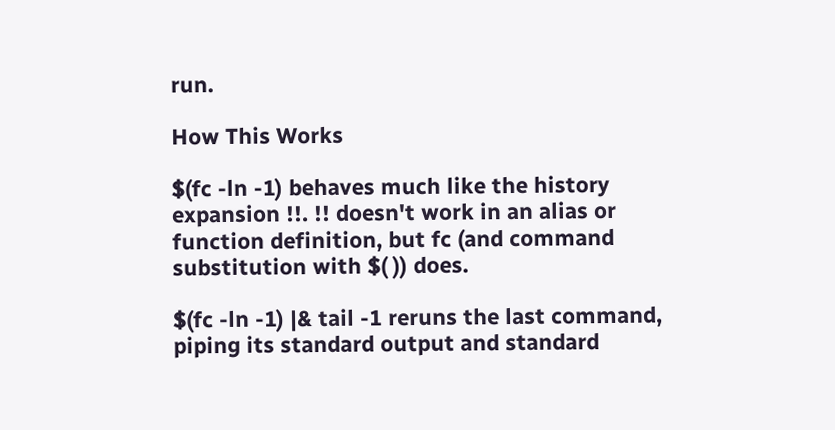run.

How This Works

$(fc -ln -1) behaves much like the history expansion !!. !! doesn't work in an alias or function definition, but fc (and command substitution with $( )) does.

$(fc -ln -1) |& tail -1 reruns the last command, piping its standard output and standard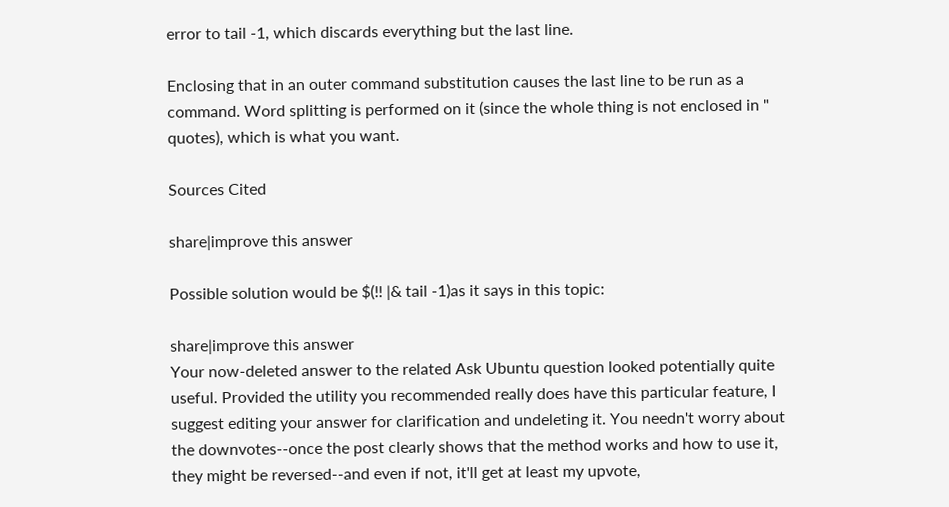error to tail -1, which discards everything but the last line.

Enclosing that in an outer command substitution causes the last line to be run as a command. Word splitting is performed on it (since the whole thing is not enclosed in " quotes), which is what you want.

Sources Cited

share|improve this answer

Possible solution would be $(!! |& tail -1)as it says in this topic:

share|improve this answer
Your now-deleted answer to the related Ask Ubuntu question looked potentially quite useful. Provided the utility you recommended really does have this particular feature, I suggest editing your answer for clarification and undeleting it. You needn't worry about the downvotes--once the post clearly shows that the method works and how to use it, they might be reversed--and even if not, it'll get at least my upvote,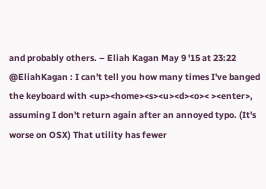and probably others. – Eliah Kagan May 9 '15 at 23:22
@EliahKagan : I can't tell you how many times I've banged the keyboard with <up><home><s><u><d><o>< ><enter>, assuming I don't return again after an annoyed typo. (It's worse on OSX) That utility has fewer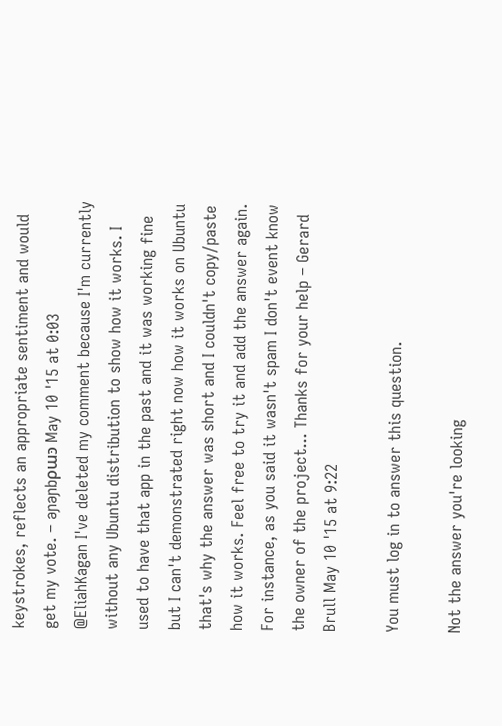keystrokes, reflects an appropriate sentiment and would get my vote. – ǝɲǝɲbρɯͽ May 10 '15 at 0:03
@EliahKagan I've deleted my comment because I'm currently without any Ubuntu distribution to show how it works. I used to have that app in the past and it was working fine but I can't demonstrated right now how it works on Ubuntu that's why the answer was short and I couldn't copy/paste how it works. Feel free to try it and add the answer again. For instance, as you said it wasn't spam I don't event know the owner of the project... Thanks for your help – Gerard Brull May 10 '15 at 9:22

You must log in to answer this question.

Not the answer you're looking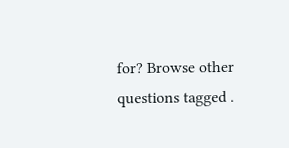for? Browse other questions tagged .